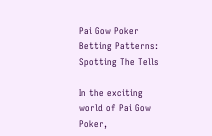Pai Gow Poker Betting Patterns: Spotting The Tells

In the exciting world of Pai Gow Poker,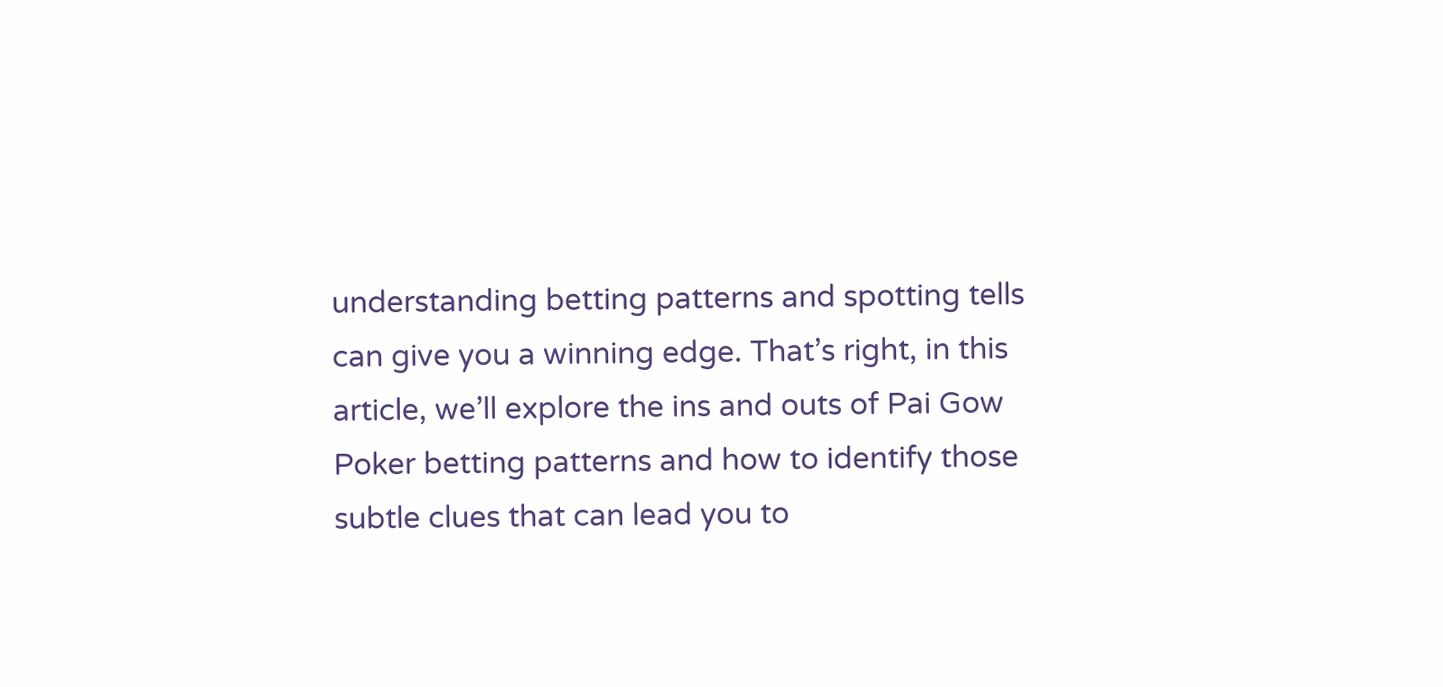understanding betting patterns and spotting tells can give you a winning edge. That’s right, in this article, we’ll explore the ins and outs of Pai Gow Poker betting patterns and how to identify those subtle clues that can lead you to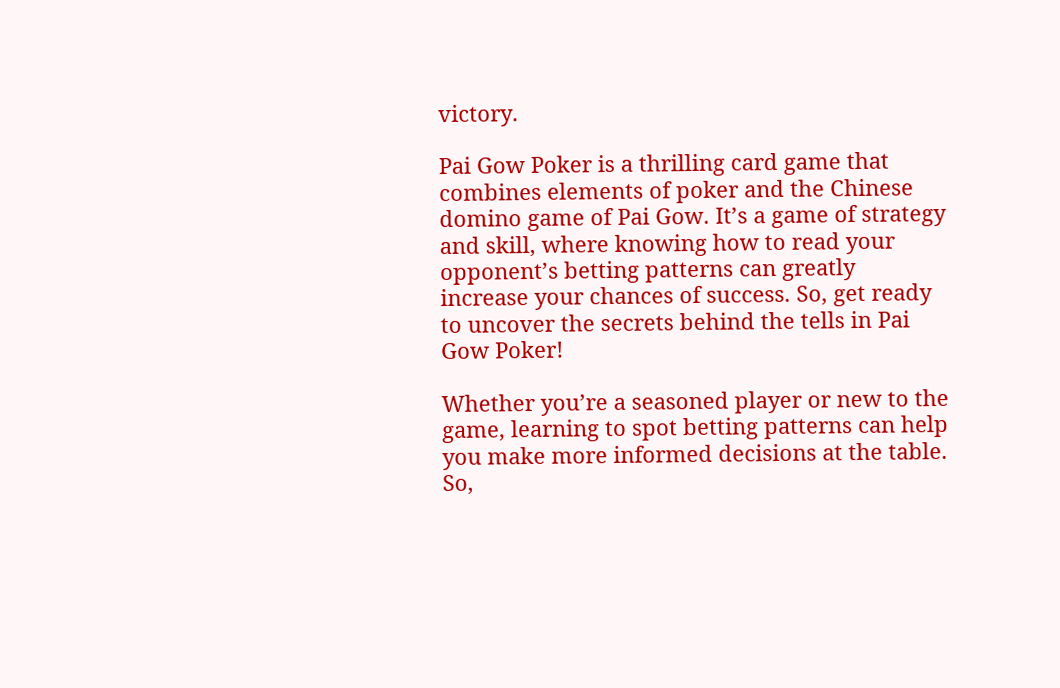victory.

Pai Gow Poker is a thrilling card game that combines elements of poker and the Chinese domino game of Pai Gow. It’s a game of strategy and skill, where knowing how to read your opponent’s betting patterns can greatly increase your chances of success. So, get ready to uncover the secrets behind the tells in Pai Gow Poker!

Whether you’re a seasoned player or new to the game, learning to spot betting patterns can help you make more informed decisions at the table. So,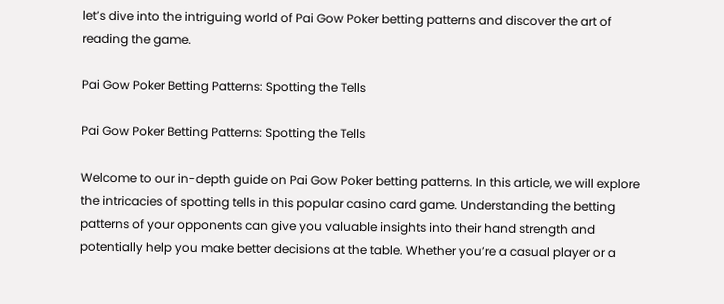let’s dive into the intriguing world of Pai Gow Poker betting patterns and discover the art of reading the game.

Pai Gow Poker Betting Patterns: Spotting the Tells

Pai Gow Poker Betting Patterns: Spotting the Tells

Welcome to our in-depth guide on Pai Gow Poker betting patterns. In this article, we will explore the intricacies of spotting tells in this popular casino card game. Understanding the betting patterns of your opponents can give you valuable insights into their hand strength and potentially help you make better decisions at the table. Whether you’re a casual player or a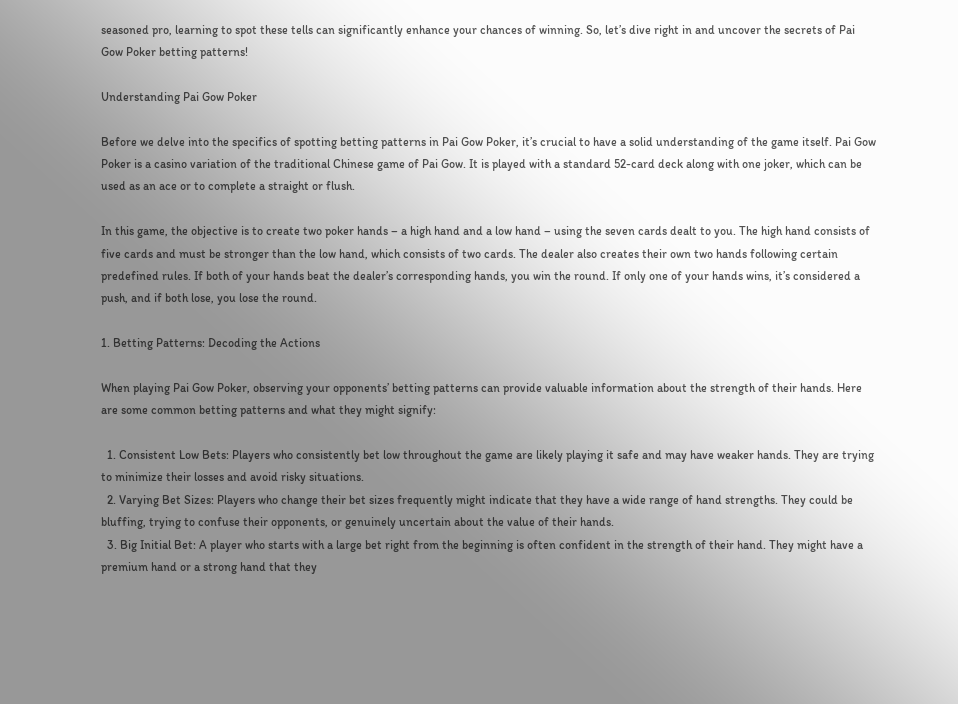seasoned pro, learning to spot these tells can significantly enhance your chances of winning. So, let’s dive right in and uncover the secrets of Pai Gow Poker betting patterns!

Understanding Pai Gow Poker

Before we delve into the specifics of spotting betting patterns in Pai Gow Poker, it’s crucial to have a solid understanding of the game itself. Pai Gow Poker is a casino variation of the traditional Chinese game of Pai Gow. It is played with a standard 52-card deck along with one joker, which can be used as an ace or to complete a straight or flush.

In this game, the objective is to create two poker hands – a high hand and a low hand – using the seven cards dealt to you. The high hand consists of five cards and must be stronger than the low hand, which consists of two cards. The dealer also creates their own two hands following certain predefined rules. If both of your hands beat the dealer’s corresponding hands, you win the round. If only one of your hands wins, it’s considered a push, and if both lose, you lose the round.

1. Betting Patterns: Decoding the Actions

When playing Pai Gow Poker, observing your opponents’ betting patterns can provide valuable information about the strength of their hands. Here are some common betting patterns and what they might signify:

  1. Consistent Low Bets: Players who consistently bet low throughout the game are likely playing it safe and may have weaker hands. They are trying to minimize their losses and avoid risky situations.
  2. Varying Bet Sizes: Players who change their bet sizes frequently might indicate that they have a wide range of hand strengths. They could be bluffing, trying to confuse their opponents, or genuinely uncertain about the value of their hands.
  3. Big Initial Bet: A player who starts with a large bet right from the beginning is often confident in the strength of their hand. They might have a premium hand or a strong hand that they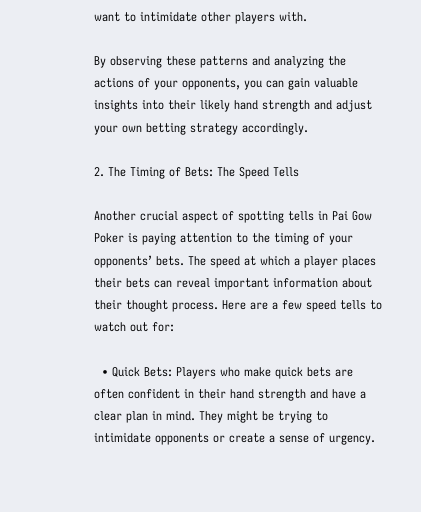want to intimidate other players with.

By observing these patterns and analyzing the actions of your opponents, you can gain valuable insights into their likely hand strength and adjust your own betting strategy accordingly.

2. The Timing of Bets: The Speed Tells

Another crucial aspect of spotting tells in Pai Gow Poker is paying attention to the timing of your opponents’ bets. The speed at which a player places their bets can reveal important information about their thought process. Here are a few speed tells to watch out for:

  • Quick Bets: Players who make quick bets are often confident in their hand strength and have a clear plan in mind. They might be trying to intimidate opponents or create a sense of urgency.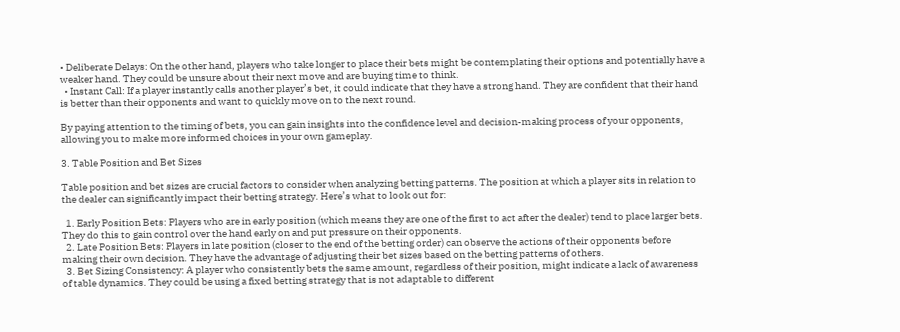• Deliberate Delays: On the other hand, players who take longer to place their bets might be contemplating their options and potentially have a weaker hand. They could be unsure about their next move and are buying time to think.
  • Instant Call: If a player instantly calls another player’s bet, it could indicate that they have a strong hand. They are confident that their hand is better than their opponents and want to quickly move on to the next round.

By paying attention to the timing of bets, you can gain insights into the confidence level and decision-making process of your opponents, allowing you to make more informed choices in your own gameplay.

3. Table Position and Bet Sizes

Table position and bet sizes are crucial factors to consider when analyzing betting patterns. The position at which a player sits in relation to the dealer can significantly impact their betting strategy. Here’s what to look out for:

  1. Early Position Bets: Players who are in early position (which means they are one of the first to act after the dealer) tend to place larger bets. They do this to gain control over the hand early on and put pressure on their opponents.
  2. Late Position Bets: Players in late position (closer to the end of the betting order) can observe the actions of their opponents before making their own decision. They have the advantage of adjusting their bet sizes based on the betting patterns of others.
  3. Bet Sizing Consistency: A player who consistently bets the same amount, regardless of their position, might indicate a lack of awareness of table dynamics. They could be using a fixed betting strategy that is not adaptable to different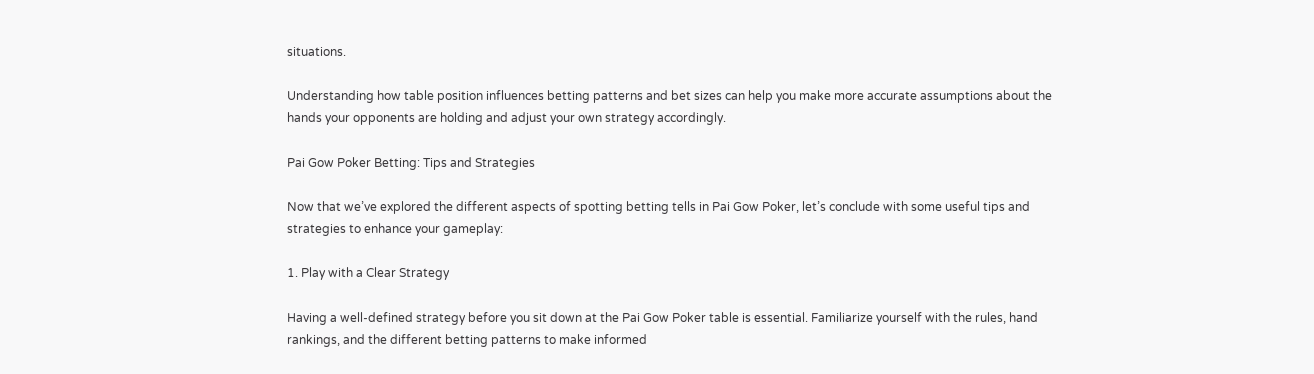situations.

Understanding how table position influences betting patterns and bet sizes can help you make more accurate assumptions about the hands your opponents are holding and adjust your own strategy accordingly.

Pai Gow Poker Betting: Tips and Strategies

Now that we’ve explored the different aspects of spotting betting tells in Pai Gow Poker, let’s conclude with some useful tips and strategies to enhance your gameplay:

1. Play with a Clear Strategy

Having a well-defined strategy before you sit down at the Pai Gow Poker table is essential. Familiarize yourself with the rules, hand rankings, and the different betting patterns to make informed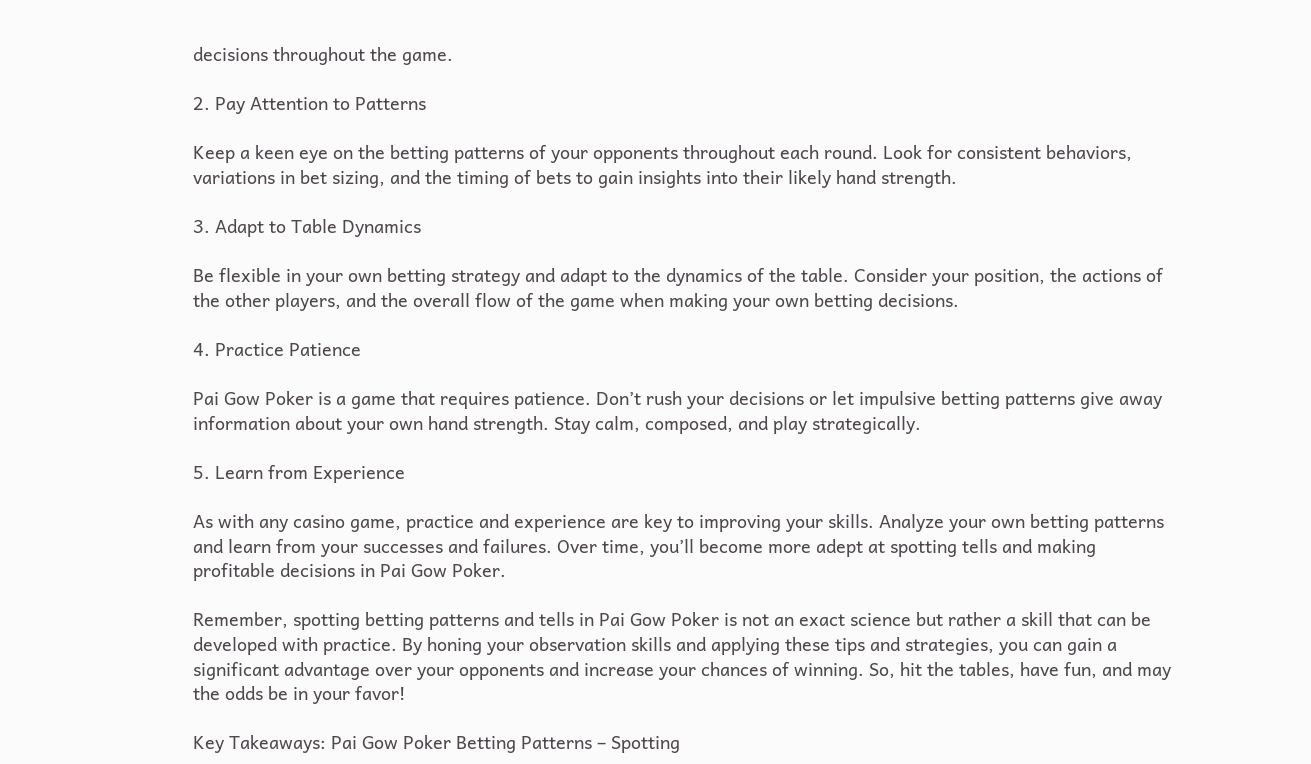decisions throughout the game.

2. Pay Attention to Patterns

Keep a keen eye on the betting patterns of your opponents throughout each round. Look for consistent behaviors, variations in bet sizing, and the timing of bets to gain insights into their likely hand strength.

3. Adapt to Table Dynamics

Be flexible in your own betting strategy and adapt to the dynamics of the table. Consider your position, the actions of the other players, and the overall flow of the game when making your own betting decisions.

4. Practice Patience

Pai Gow Poker is a game that requires patience. Don’t rush your decisions or let impulsive betting patterns give away information about your own hand strength. Stay calm, composed, and play strategically.

5. Learn from Experience

As with any casino game, practice and experience are key to improving your skills. Analyze your own betting patterns and learn from your successes and failures. Over time, you’ll become more adept at spotting tells and making profitable decisions in Pai Gow Poker.

Remember, spotting betting patterns and tells in Pai Gow Poker is not an exact science but rather a skill that can be developed with practice. By honing your observation skills and applying these tips and strategies, you can gain a significant advantage over your opponents and increase your chances of winning. So, hit the tables, have fun, and may the odds be in your favor!

Key Takeaways: Pai Gow Poker Betting Patterns – Spotting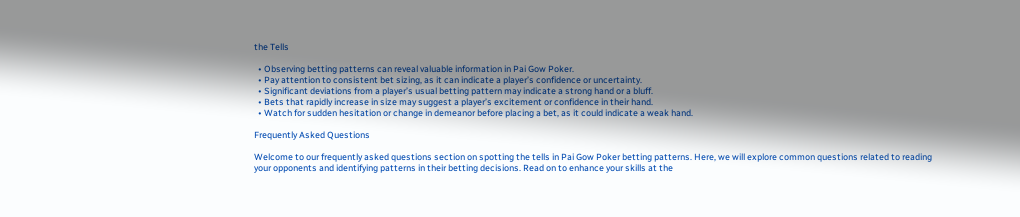the Tells

  • Observing betting patterns can reveal valuable information in Pai Gow Poker.
  • Pay attention to consistent bet sizing, as it can indicate a player’s confidence or uncertainty.
  • Significant deviations from a player’s usual betting pattern may indicate a strong hand or a bluff.
  • Bets that rapidly increase in size may suggest a player’s excitement or confidence in their hand.
  • Watch for sudden hesitation or change in demeanor before placing a bet, as it could indicate a weak hand.

Frequently Asked Questions

Welcome to our frequently asked questions section on spotting the tells in Pai Gow Poker betting patterns. Here, we will explore common questions related to reading your opponents and identifying patterns in their betting decisions. Read on to enhance your skills at the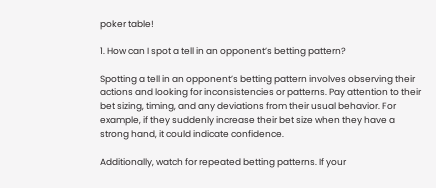poker table!

1. How can I spot a tell in an opponent’s betting pattern?

Spotting a tell in an opponent’s betting pattern involves observing their actions and looking for inconsistencies or patterns. Pay attention to their bet sizing, timing, and any deviations from their usual behavior. For example, if they suddenly increase their bet size when they have a strong hand, it could indicate confidence.

Additionally, watch for repeated betting patterns. If your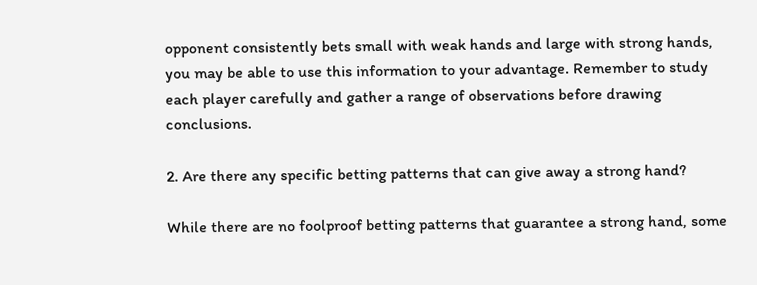opponent consistently bets small with weak hands and large with strong hands, you may be able to use this information to your advantage. Remember to study each player carefully and gather a range of observations before drawing conclusions.

2. Are there any specific betting patterns that can give away a strong hand?

While there are no foolproof betting patterns that guarantee a strong hand, some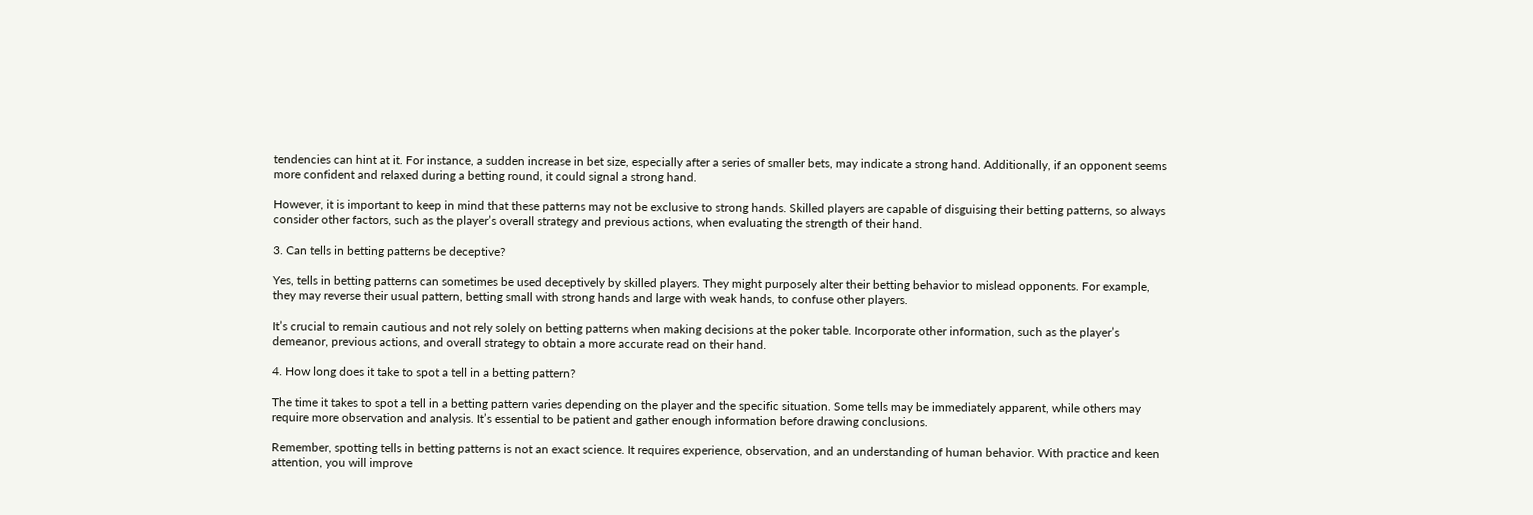tendencies can hint at it. For instance, a sudden increase in bet size, especially after a series of smaller bets, may indicate a strong hand. Additionally, if an opponent seems more confident and relaxed during a betting round, it could signal a strong hand.

However, it is important to keep in mind that these patterns may not be exclusive to strong hands. Skilled players are capable of disguising their betting patterns, so always consider other factors, such as the player’s overall strategy and previous actions, when evaluating the strength of their hand.

3. Can tells in betting patterns be deceptive?

Yes, tells in betting patterns can sometimes be used deceptively by skilled players. They might purposely alter their betting behavior to mislead opponents. For example, they may reverse their usual pattern, betting small with strong hands and large with weak hands, to confuse other players.

It’s crucial to remain cautious and not rely solely on betting patterns when making decisions at the poker table. Incorporate other information, such as the player’s demeanor, previous actions, and overall strategy to obtain a more accurate read on their hand.

4. How long does it take to spot a tell in a betting pattern?

The time it takes to spot a tell in a betting pattern varies depending on the player and the specific situation. Some tells may be immediately apparent, while others may require more observation and analysis. It’s essential to be patient and gather enough information before drawing conclusions.

Remember, spotting tells in betting patterns is not an exact science. It requires experience, observation, and an understanding of human behavior. With practice and keen attention, you will improve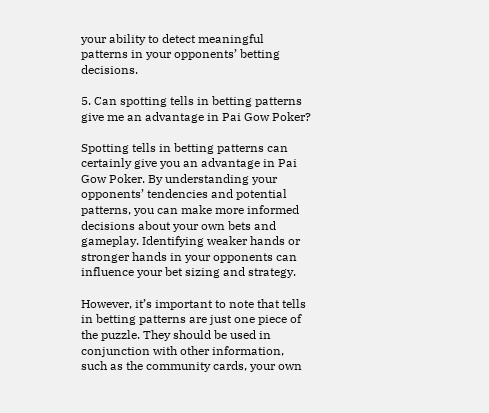your ability to detect meaningful patterns in your opponents’ betting decisions.

5. Can spotting tells in betting patterns give me an advantage in Pai Gow Poker?

Spotting tells in betting patterns can certainly give you an advantage in Pai Gow Poker. By understanding your opponents’ tendencies and potential patterns, you can make more informed decisions about your own bets and gameplay. Identifying weaker hands or stronger hands in your opponents can influence your bet sizing and strategy.

However, it’s important to note that tells in betting patterns are just one piece of the puzzle. They should be used in conjunction with other information, such as the community cards, your own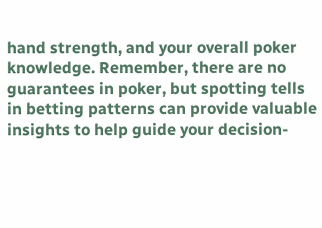hand strength, and your overall poker knowledge. Remember, there are no guarantees in poker, but spotting tells in betting patterns can provide valuable insights to help guide your decision-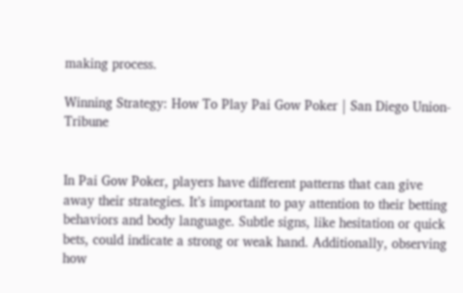making process.

Winning Strategy: How To Play Pai Gow Poker | San Diego Union-Tribune


In Pai Gow Poker, players have different patterns that can give away their strategies. It’s important to pay attention to their betting behaviors and body language. Subtle signs, like hesitation or quick bets, could indicate a strong or weak hand. Additionally, observing how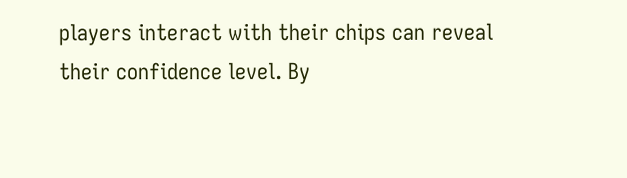players interact with their chips can reveal their confidence level. By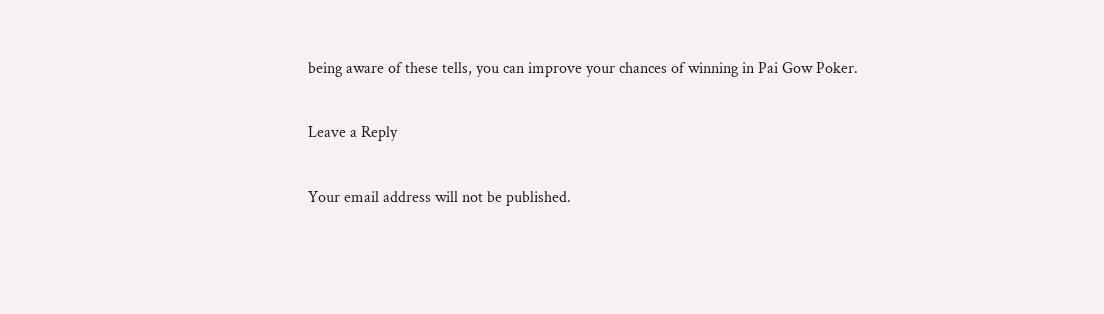being aware of these tells, you can improve your chances of winning in Pai Gow Poker.

Leave a Reply

Your email address will not be published.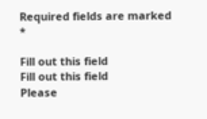Required fields are marked *

Fill out this field
Fill out this field
Please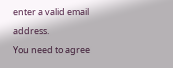enter a valid email address.
You need to agree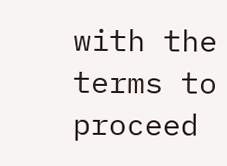with the terms to proceed